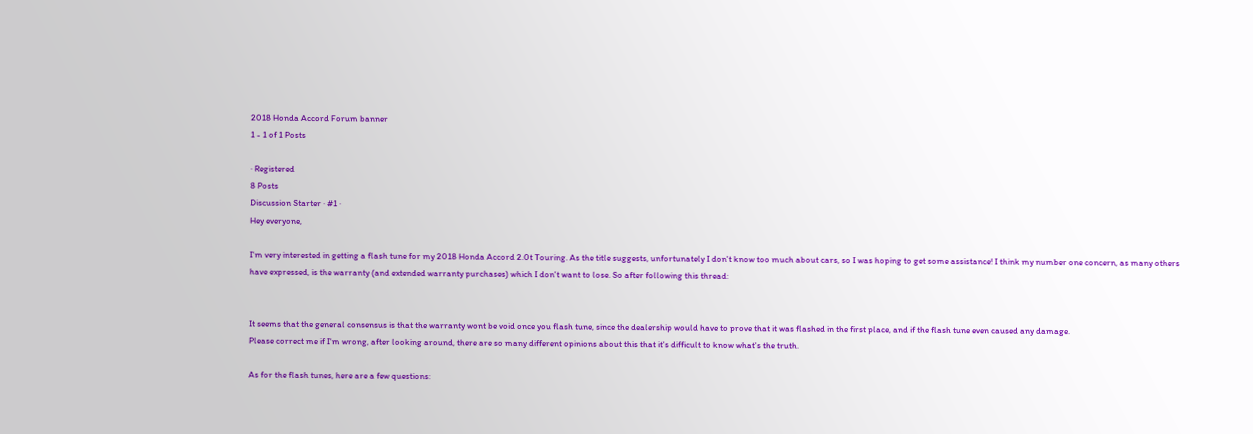2018 Honda Accord Forum banner
1 - 1 of 1 Posts

· Registered
8 Posts
Discussion Starter · #1 ·
Hey everyone,

I'm very interested in getting a flash tune for my 2018 Honda Accord 2.0t Touring. As the title suggests, unfortunately I don't know too much about cars, so I was hoping to get some assistance! I think my number one concern, as many others have expressed, is the warranty (and extended warranty purchases) which I don't want to lose. So after following this thread:


It seems that the general consensus is that the warranty wont be void once you flash tune, since the dealership would have to prove that it was flashed in the first place, and if the flash tune even caused any damage.
Please correct me if I'm wrong, after looking around, there are so many different opinions about this that it's difficult to know what's the truth.

As for the flash tunes, here are a few questions: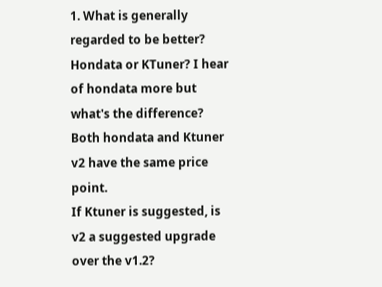1. What is generally regarded to be better? Hondata or KTuner? I hear of hondata more but what's the difference? Both hondata and Ktuner v2 have the same price point.
If Ktuner is suggested, is v2 a suggested upgrade over the v1.2?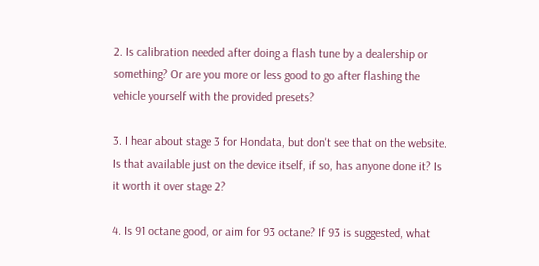2. Is calibration needed after doing a flash tune by a dealership or something? Or are you more or less good to go after flashing the vehicle yourself with the provided presets?

3. I hear about stage 3 for Hondata, but don't see that on the website. Is that available just on the device itself, if so, has anyone done it? Is it worth it over stage 2?

4. Is 91 octane good, or aim for 93 octane? If 93 is suggested, what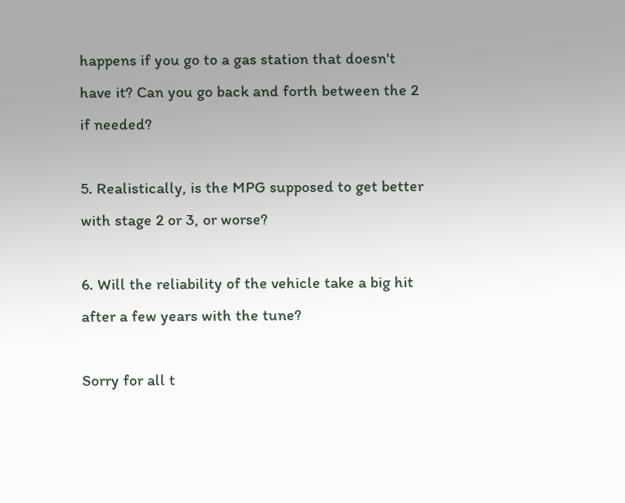happens if you go to a gas station that doesn't have it? Can you go back and forth between the 2 if needed?

5. Realistically, is the MPG supposed to get better with stage 2 or 3, or worse?

6. Will the reliability of the vehicle take a big hit after a few years with the tune?

Sorry for all t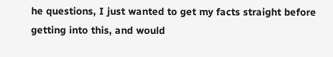he questions, I just wanted to get my facts straight before getting into this, and would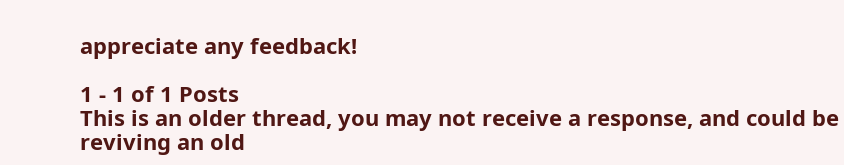appreciate any feedback!

1 - 1 of 1 Posts
This is an older thread, you may not receive a response, and could be reviving an old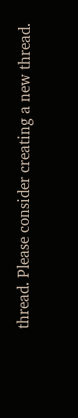thread. Please consider creating a new thread.